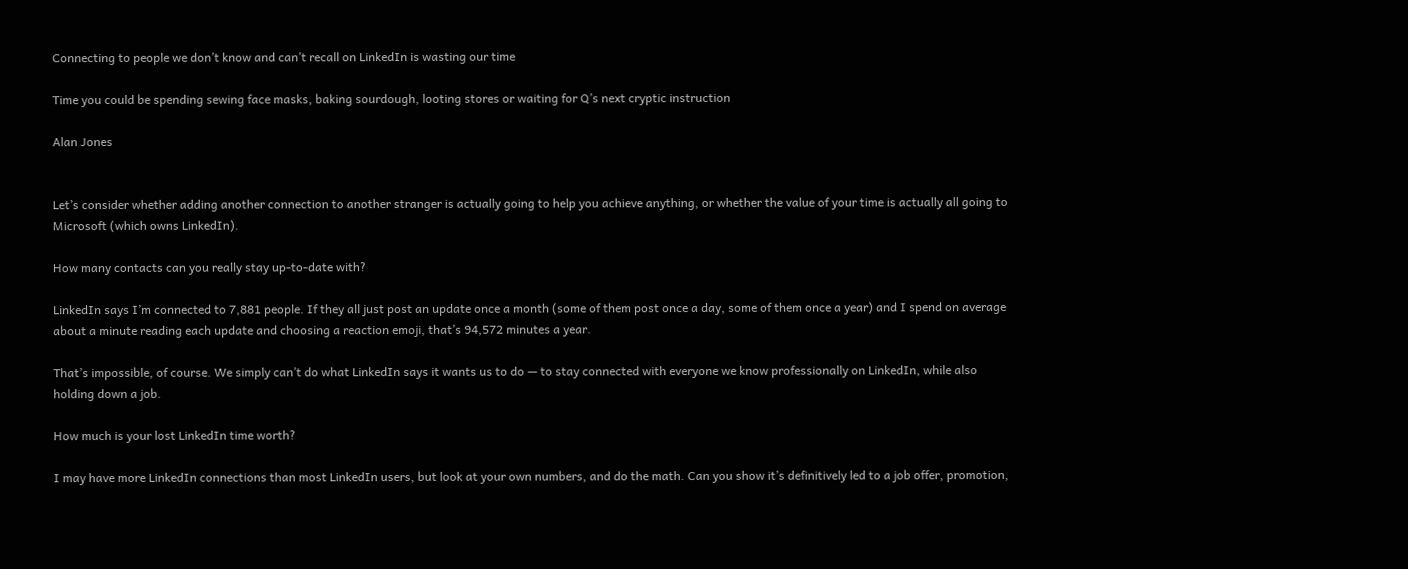Connecting to people we don’t know and can’t recall on LinkedIn is wasting our time

Time you could be spending sewing face masks, baking sourdough, looting stores or waiting for Q’s next cryptic instruction

Alan Jones


Let’s consider whether adding another connection to another stranger is actually going to help you achieve anything, or whether the value of your time is actually all going to Microsoft (which owns LinkedIn).

How many contacts can you really stay up-to-date with?

LinkedIn says I’m connected to 7,881 people. If they all just post an update once a month (some of them post once a day, some of them once a year) and I spend on average about a minute reading each update and choosing a reaction emoji, that’s 94,572 minutes a year.

That’s impossible, of course. We simply can’t do what LinkedIn says it wants us to do — to stay connected with everyone we know professionally on LinkedIn, while also holding down a job.

How much is your lost LinkedIn time worth?

I may have more LinkedIn connections than most LinkedIn users, but look at your own numbers, and do the math. Can you show it’s definitively led to a job offer, promotion,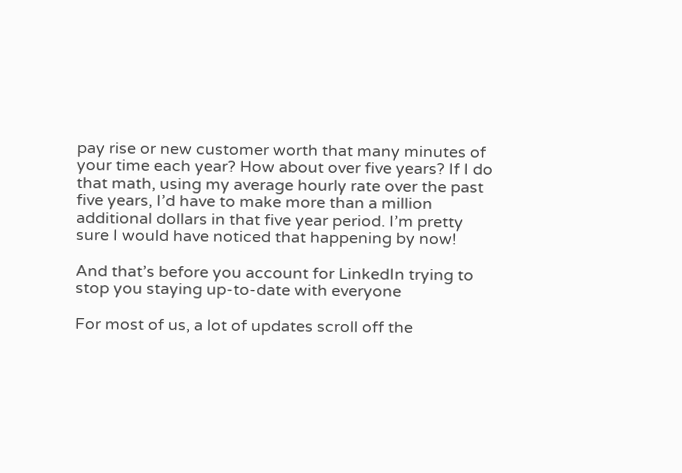pay rise or new customer worth that many minutes of your time each year? How about over five years? If I do that math, using my average hourly rate over the past five years, I’d have to make more than a million additional dollars in that five year period. I’m pretty sure I would have noticed that happening by now!

And that’s before you account for LinkedIn trying to stop you staying up-to-date with everyone

For most of us, a lot of updates scroll off the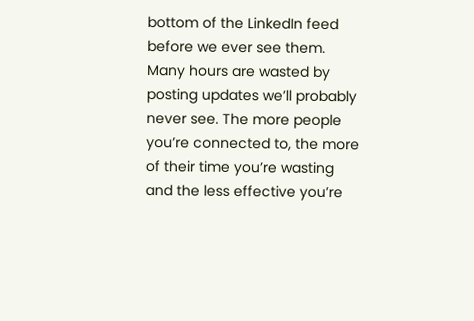bottom of the LinkedIn feed before we ever see them. Many hours are wasted by posting updates we’ll probably never see. The more people you’re connected to, the more of their time you’re wasting and the less effective you’re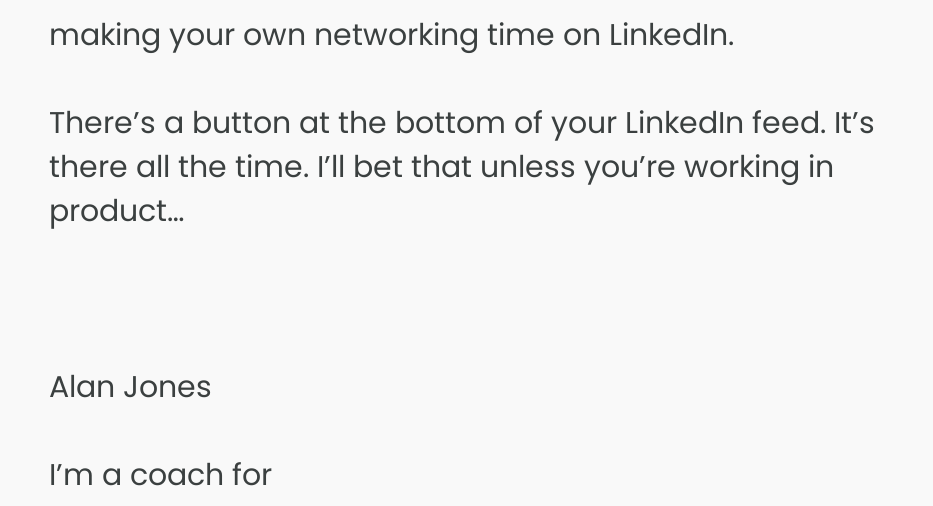making your own networking time on LinkedIn.

There’s a button at the bottom of your LinkedIn feed. It’s there all the time. I’ll bet that unless you’re working in product…



Alan Jones

I’m a coach for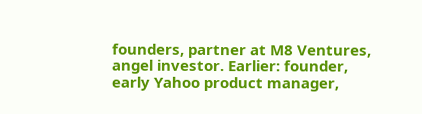founders, partner at M8 Ventures, angel investor. Earlier: founder, early Yahoo product manager,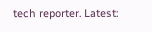tech reporter. Latest: